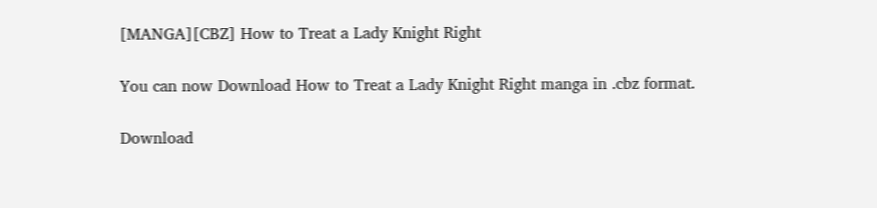[MANGA][CBZ] How to Treat a Lady Knight Right

You can now Download How to Treat a Lady Knight Right manga in .cbz format.

Download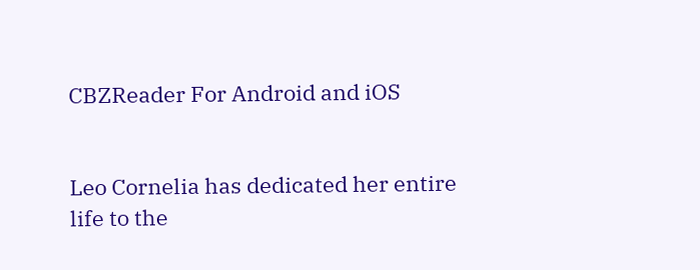CBZReader For Android and iOS


Leo Cornelia has dedicated her entire life to the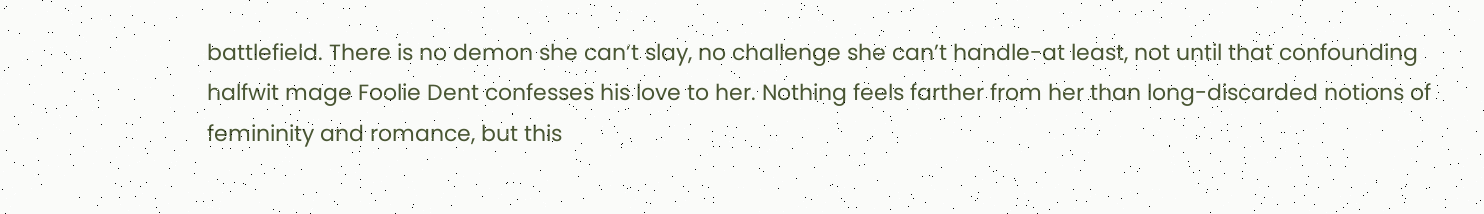battlefield. There is no demon she can’t slay, no challenge she can’t handle-at least, not until that confounding halfwit mage Foolie Dent confesses his love to her. Nothing feels farther from her than long-discarded notions of femininity and romance, but this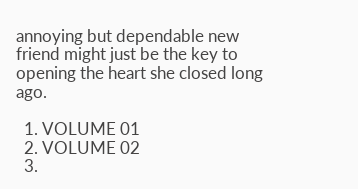annoying but dependable new friend might just be the key to opening the heart she closed long ago.

  1. VOLUME 01
  2. VOLUME 02
  3.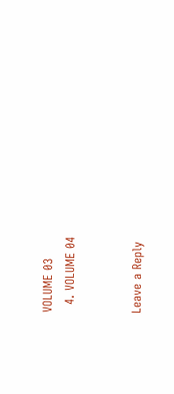VOLUME 03
  4. VOLUME 04


Leave a Reply